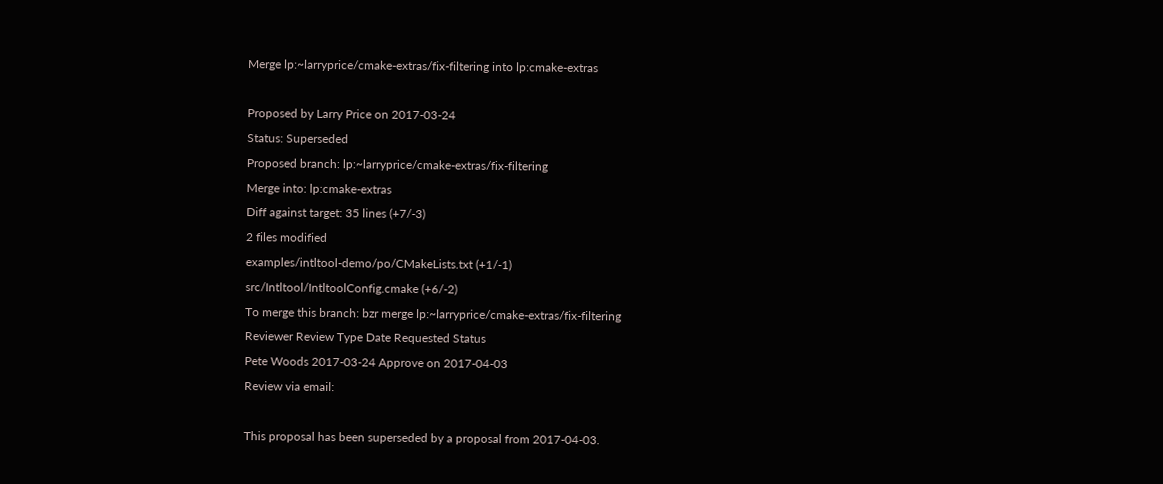Merge lp:~larryprice/cmake-extras/fix-filtering into lp:cmake-extras

Proposed by Larry Price on 2017-03-24
Status: Superseded
Proposed branch: lp:~larryprice/cmake-extras/fix-filtering
Merge into: lp:cmake-extras
Diff against target: 35 lines (+7/-3)
2 files modified
examples/intltool-demo/po/CMakeLists.txt (+1/-1)
src/Intltool/IntltoolConfig.cmake (+6/-2)
To merge this branch: bzr merge lp:~larryprice/cmake-extras/fix-filtering
Reviewer Review Type Date Requested Status
Pete Woods 2017-03-24 Approve on 2017-04-03
Review via email:

This proposal has been superseded by a proposal from 2017-04-03.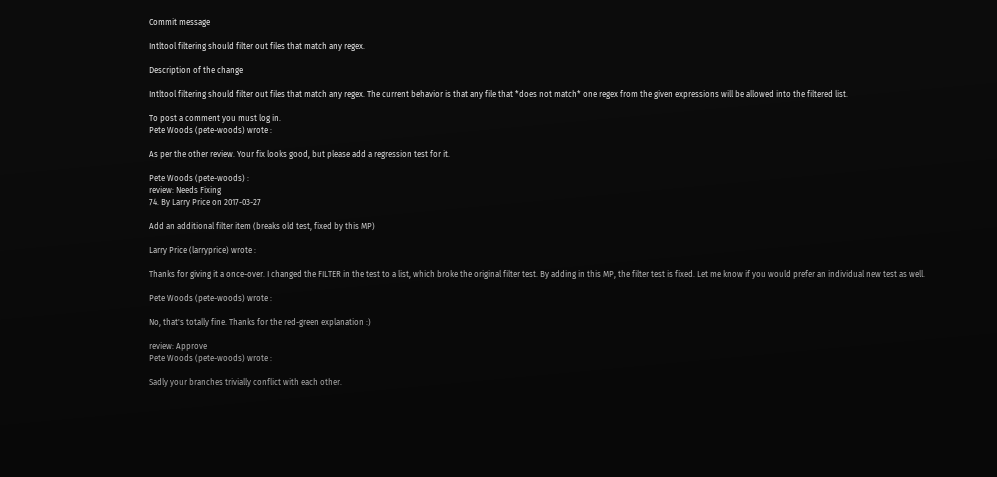Commit message

Intltool filtering should filter out files that match any regex.

Description of the change

Intltool filtering should filter out files that match any regex. The current behavior is that any file that *does not match* one regex from the given expressions will be allowed into the filtered list.

To post a comment you must log in.
Pete Woods (pete-woods) wrote :

As per the other review. Your fix looks good, but please add a regression test for it.

Pete Woods (pete-woods) :
review: Needs Fixing
74. By Larry Price on 2017-03-27

Add an additional filter item (breaks old test, fixed by this MP)

Larry Price (larryprice) wrote :

Thanks for giving it a once-over. I changed the FILTER in the test to a list, which broke the original filter test. By adding in this MP, the filter test is fixed. Let me know if you would prefer an individual new test as well.

Pete Woods (pete-woods) wrote :

No, that's totally fine. Thanks for the red-green explanation :)

review: Approve
Pete Woods (pete-woods) wrote :

Sadly your branches trivially conflict with each other.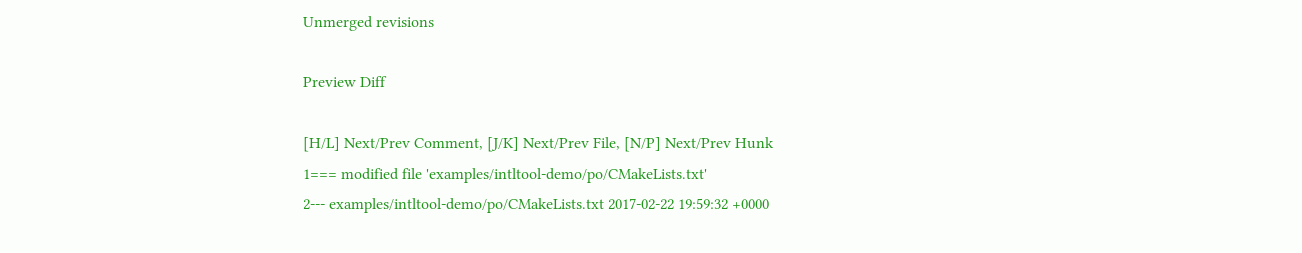Unmerged revisions

Preview Diff

[H/L] Next/Prev Comment, [J/K] Next/Prev File, [N/P] Next/Prev Hunk
1=== modified file 'examples/intltool-demo/po/CMakeLists.txt'
2--- examples/intltool-demo/po/CMakeLists.txt 2017-02-22 19:59:32 +0000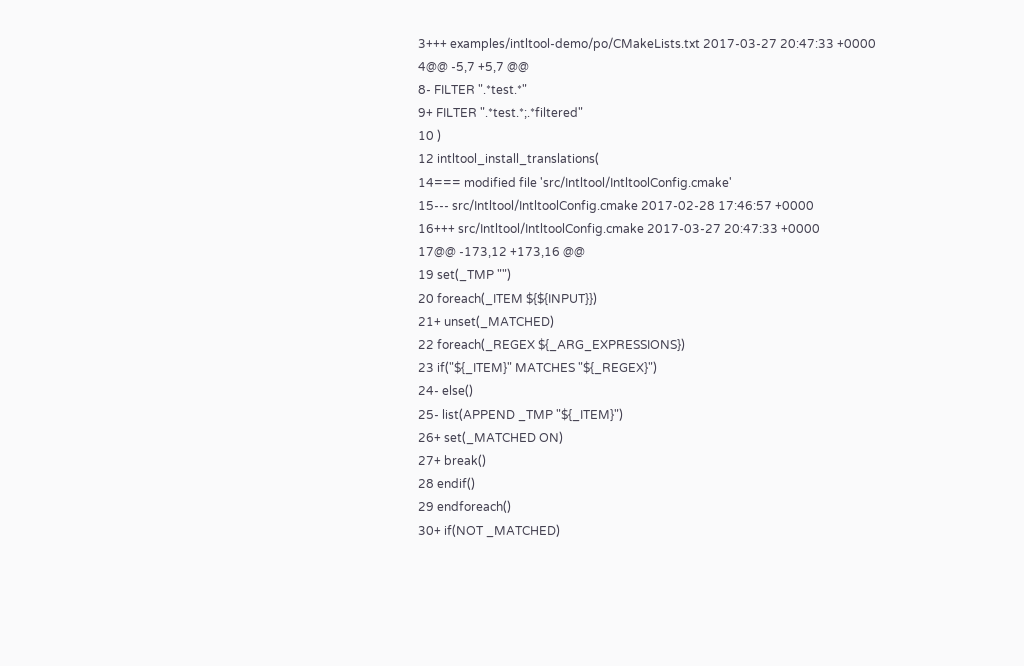3+++ examples/intltool-demo/po/CMakeLists.txt 2017-03-27 20:47:33 +0000
4@@ -5,7 +5,7 @@
8- FILTER ".*test.*"
9+ FILTER ".*test.*;.*filtered"
10 )
12 intltool_install_translations(
14=== modified file 'src/Intltool/IntltoolConfig.cmake'
15--- src/Intltool/IntltoolConfig.cmake 2017-02-28 17:46:57 +0000
16+++ src/Intltool/IntltoolConfig.cmake 2017-03-27 20:47:33 +0000
17@@ -173,12 +173,16 @@
19 set(_TMP "")
20 foreach(_ITEM ${${INPUT}})
21+ unset(_MATCHED)
22 foreach(_REGEX ${_ARG_EXPRESSIONS})
23 if("${_ITEM}" MATCHES "${_REGEX}")
24- else()
25- list(APPEND _TMP "${_ITEM}")
26+ set(_MATCHED ON)
27+ break()
28 endif()
29 endforeach()
30+ if(NOT _MATCHED)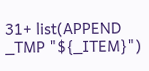31+ list(APPEND _TMP "${_ITEM}")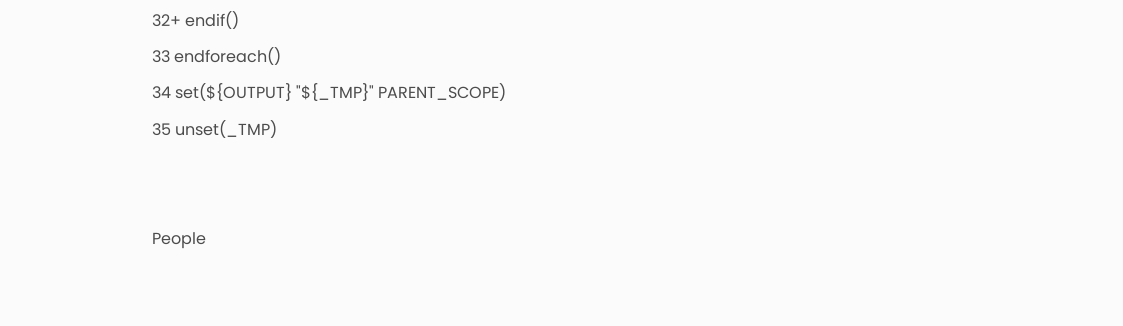32+ endif()
33 endforeach()
34 set(${OUTPUT} "${_TMP}" PARENT_SCOPE)
35 unset(_TMP)


People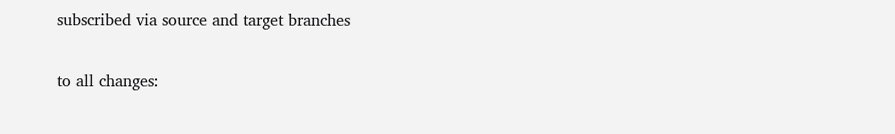subscribed via source and target branches

to all changes: